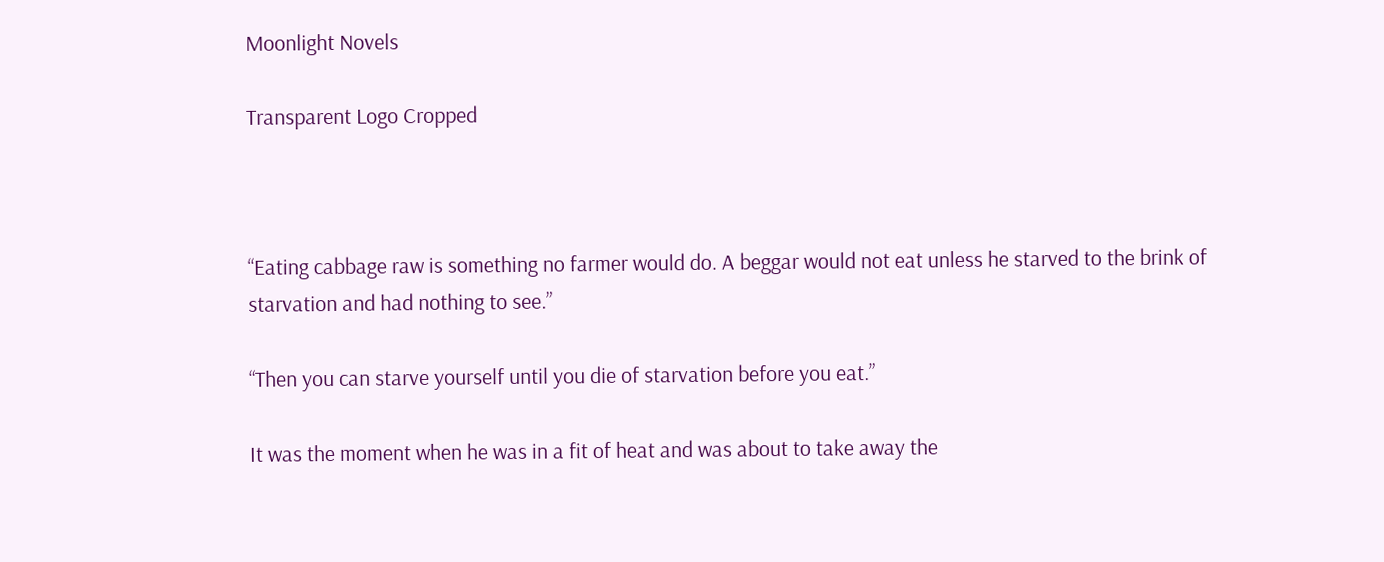Moonlight Novels

Transparent Logo Cropped



“Eating cabbage raw is something no farmer would do. A beggar would not eat unless he starved to the brink of starvation and had nothing to see.”

“Then you can starve yourself until you die of starvation before you eat.”

It was the moment when he was in a fit of heat and was about to take away the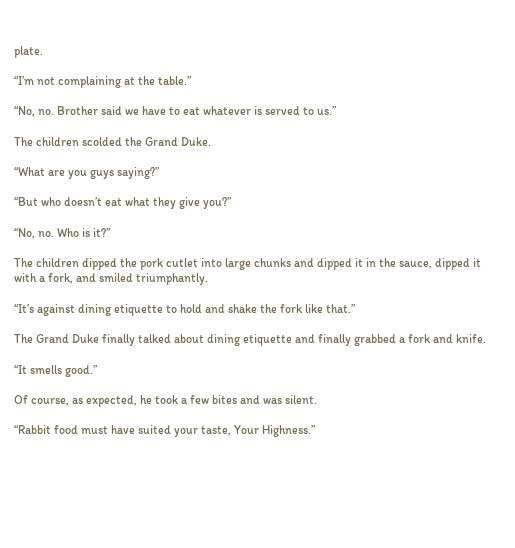plate.

“I’m not complaining at the table.”

“No, no. Brother said we have to eat whatever is served to us.”

The children scolded the Grand Duke.

“What are you guys saying?”

“But who doesn’t eat what they give you?”

“No, no. Who is it?”

The children dipped the pork cutlet into large chunks and dipped it in the sauce, dipped it with a fork, and smiled triumphantly.

“It’s against dining etiquette to hold and shake the fork like that.”

The Grand Duke finally talked about dining etiquette and finally grabbed a fork and knife.

“It smells good.”

Of course, as expected, he took a few bites and was silent.

“Rabbit food must have suited your taste, Your Highness.”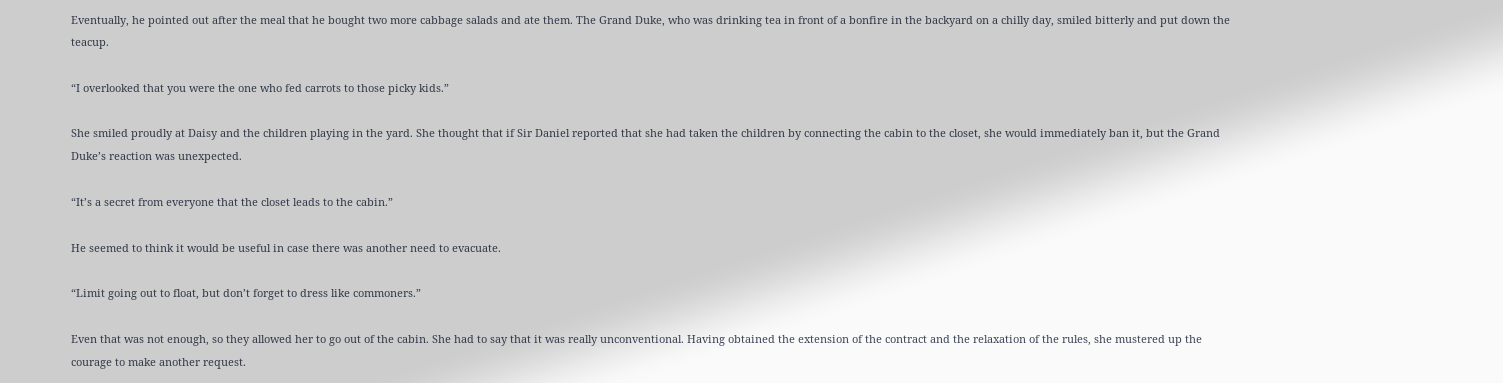Eventually, he pointed out after the meal that he bought two more cabbage salads and ate them. The Grand Duke, who was drinking tea in front of a bonfire in the backyard on a chilly day, smiled bitterly and put down the teacup.

“I overlooked that you were the one who fed carrots to those picky kids.”

She smiled proudly at Daisy and the children playing in the yard. She thought that if Sir Daniel reported that she had taken the children by connecting the cabin to the closet, she would immediately ban it, but the Grand Duke’s reaction was unexpected.

“It’s a secret from everyone that the closet leads to the cabin.”

He seemed to think it would be useful in case there was another need to evacuate.

“Limit going out to float, but don’t forget to dress like commoners.”

Even that was not enough, so they allowed her to go out of the cabin. She had to say that it was really unconventional. Having obtained the extension of the contract and the relaxation of the rules, she mustered up the courage to make another request.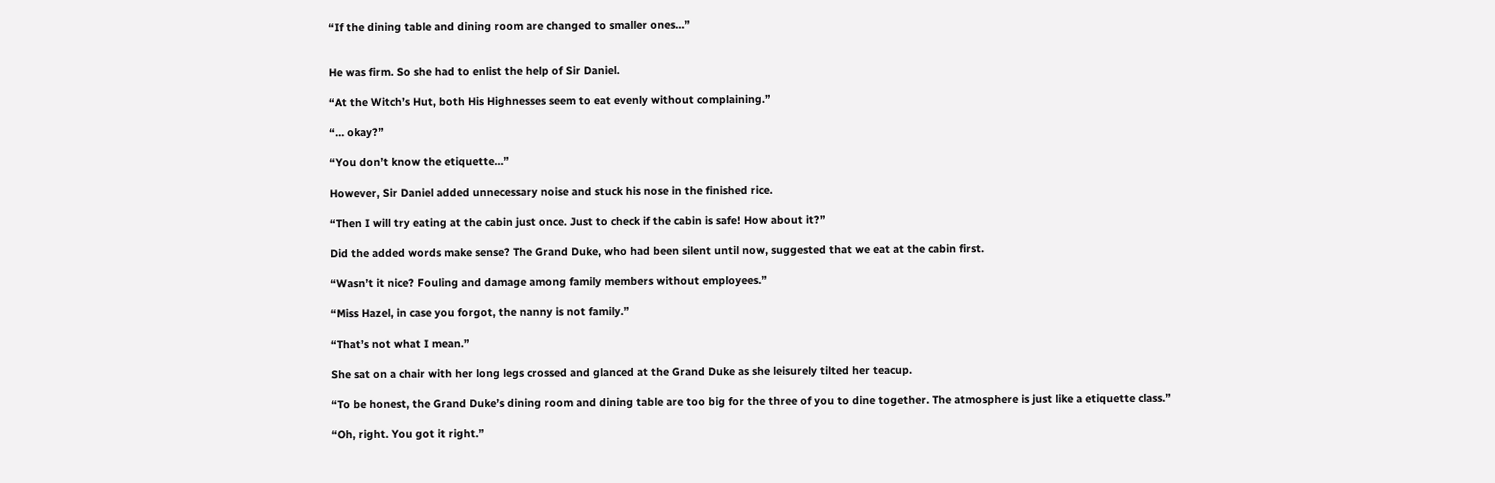“If the dining table and dining room are changed to smaller ones…”


He was firm. So she had to enlist the help of Sir Daniel.

“At the Witch’s Hut, both His Highnesses seem to eat evenly without complaining.”

“… okay?”

“You don’t know the etiquette…”

However, Sir Daniel added unnecessary noise and stuck his nose in the finished rice.

“Then I will try eating at the cabin just once. Just to check if the cabin is safe! How about it?”

Did the added words make sense? The Grand Duke, who had been silent until now, suggested that we eat at the cabin first.

“Wasn’t it nice? Fouling and damage among family members without employees.”

“Miss Hazel, in case you forgot, the nanny is not family.”

“That’s not what I mean.”

She sat on a chair with her long legs crossed and glanced at the Grand Duke as she leisurely tilted her teacup.

“To be honest, the Grand Duke’s dining room and dining table are too big for the three of you to dine together. The atmosphere is just like a etiquette class.”

“Oh, right. You got it right.”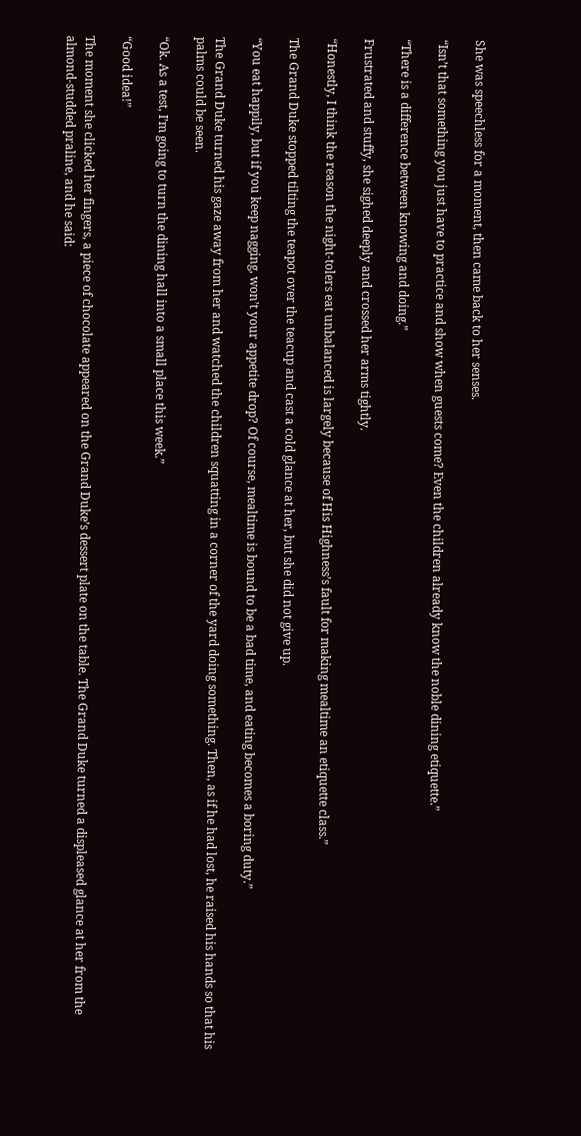She was speechless for a moment, then came back to her senses.

“Isn’t that something you just have to practice and show when guests come? Even the children already know the noble dining etiquette.”

“There is a difference between knowing and doing.”

Frustrated and stuffy, she sighed deeply and crossed her arms tightly.

“Honestly, I think the reason the night-tolers eat unbalanced is largely because of His Highness’s fault for making mealtime an etiquette class.”

The Grand Duke stopped tilting the teapot over the teacup and cast a cold glance at her, but she did not give up.

“You eat happily, but if you keep nagging, won’t your appetite drop? Of course, mealtime is bound to be a bad time, and eating becomes a boring duty.”

The Grand Duke turned his gaze away from her and watched the children squatting in a corner of the yard doing something. Then, as if he had lost, he raised his hands so that his palms could be seen.

“Ok. As a test, I’m going to turn the dining hall into a small place this week.”

“Good idea!”

The moment she clicked her fingers, a piece of chocolate appeared on the Grand Duke’s dessert plate on the table. The Grand Duke turned a displeased glance at her from the almond-studded praline, and he said: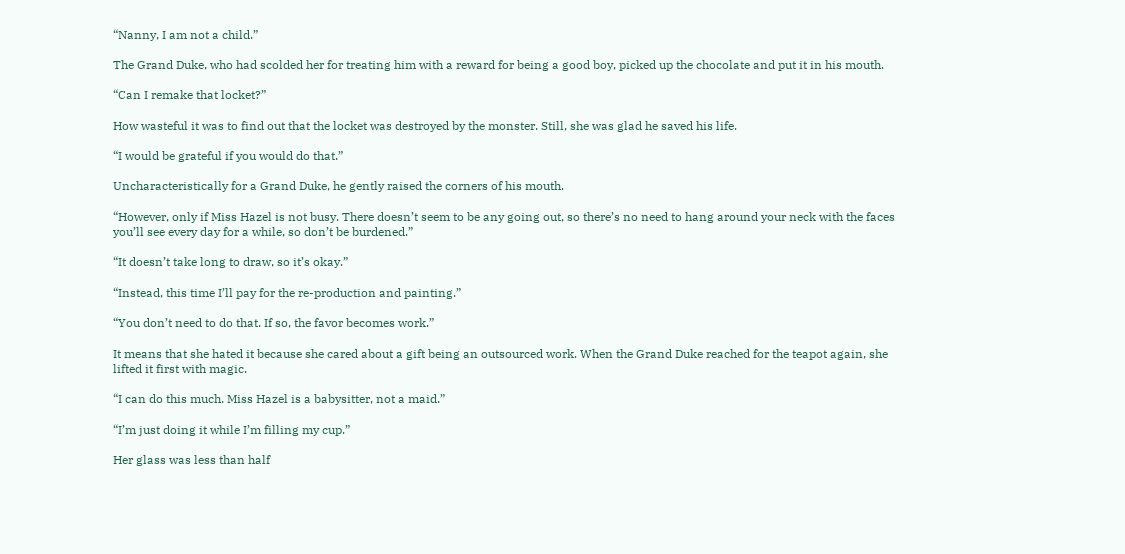“Nanny, I am not a child.”

The Grand Duke, who had scolded her for treating him with a reward for being a good boy, picked up the chocolate and put it in his mouth.

“Can I remake that locket?”

How wasteful it was to find out that the locket was destroyed by the monster. Still, she was glad he saved his life.

“I would be grateful if you would do that.”

Uncharacteristically for a Grand Duke, he gently raised the corners of his mouth.

“However, only if Miss Hazel is not busy. There doesn’t seem to be any going out, so there’s no need to hang around your neck with the faces you’ll see every day for a while, so don’t be burdened.”

“It doesn’t take long to draw, so it’s okay.”

“Instead, this time I’ll pay for the re-production and painting.”

“You don’t need to do that. If so, the favor becomes work.”

It means that she hated it because she cared about a gift being an outsourced work. When the Grand Duke reached for the teapot again, she lifted it first with magic.

“I can do this much. Miss Hazel is a babysitter, not a maid.”

“I’m just doing it while I’m filling my cup.”

Her glass was less than half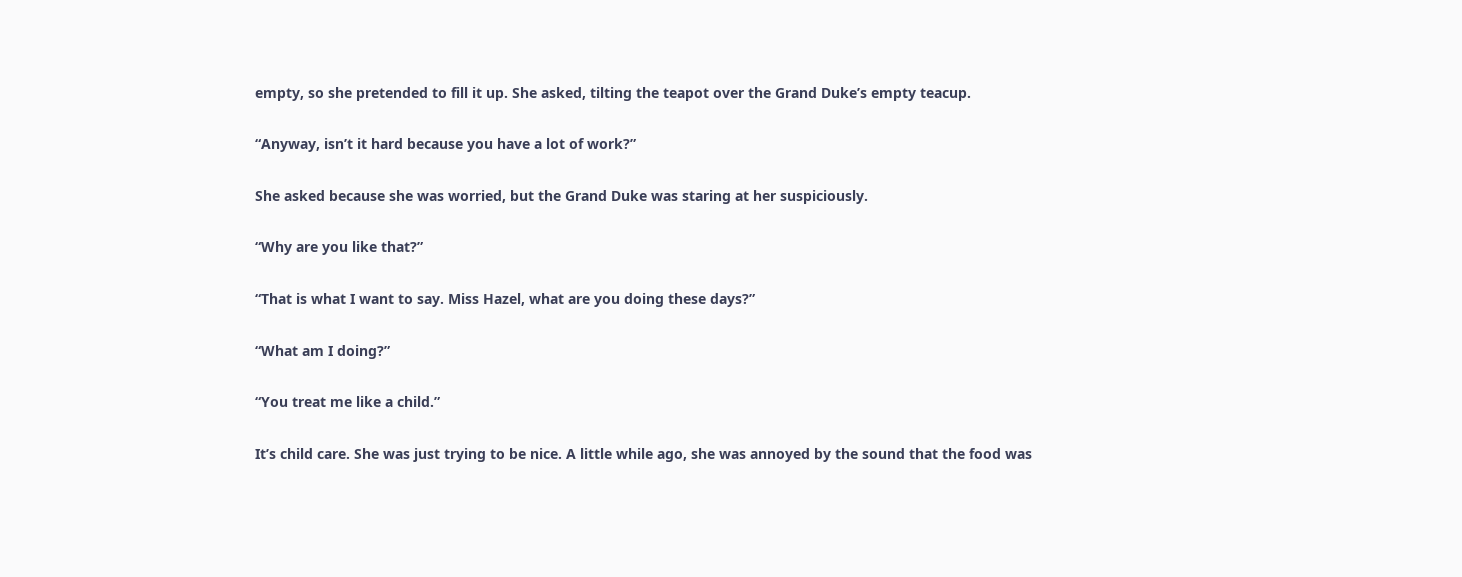empty, so she pretended to fill it up. She asked, tilting the teapot over the Grand Duke’s empty teacup.

“Anyway, isn’t it hard because you have a lot of work?”

She asked because she was worried, but the Grand Duke was staring at her suspiciously.

“Why are you like that?”

“That is what I want to say. Miss Hazel, what are you doing these days?”

“What am I doing?”

“You treat me like a child.”

It’s child care. She was just trying to be nice. A little while ago, she was annoyed by the sound that the food was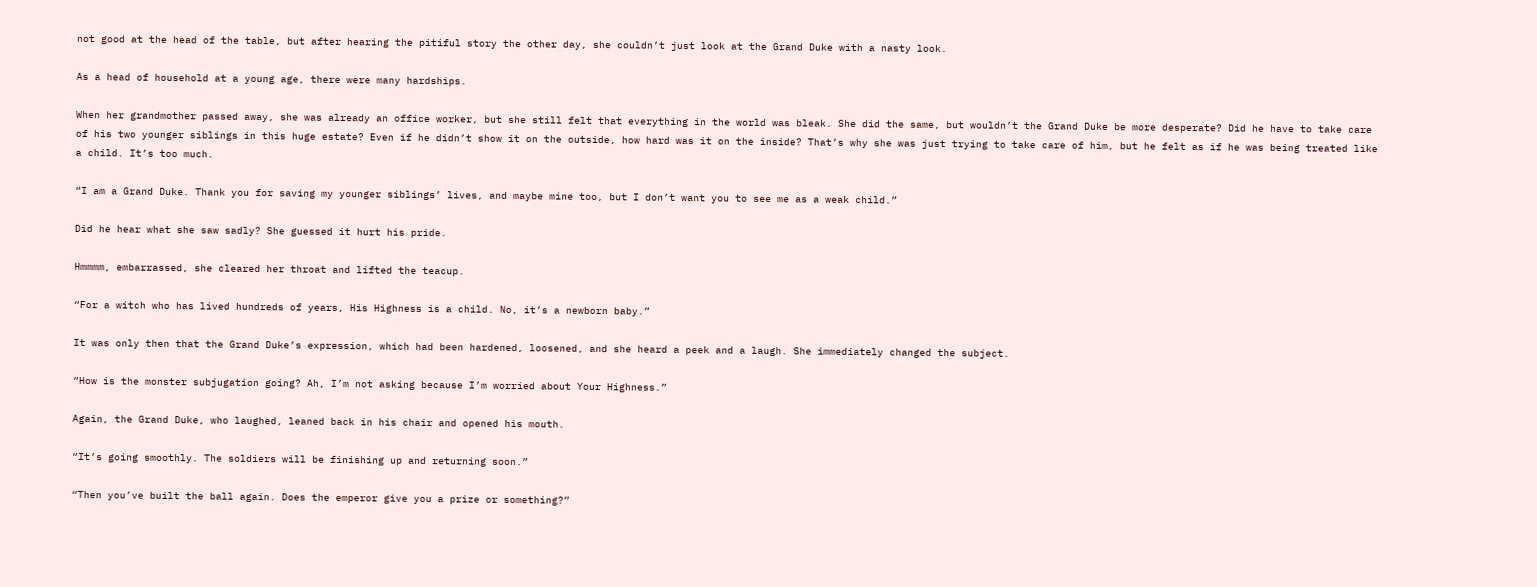not good at the head of the table, but after hearing the pitiful story the other day, she couldn’t just look at the Grand Duke with a nasty look.

As a head of household at a young age, there were many hardships.

When her grandmother passed away, she was already an office worker, but she still felt that everything in the world was bleak. She did the same, but wouldn’t the Grand Duke be more desperate? Did he have to take care of his two younger siblings in this huge estate? Even if he didn’t show it on the outside, how hard was it on the inside? That’s why she was just trying to take care of him, but he felt as if he was being treated like a child. It’s too much.

“I am a Grand Duke. Thank you for saving my younger siblings’ lives, and maybe mine too, but I don’t want you to see me as a weak child.”

Did he hear what she saw sadly? She guessed it hurt his pride.

Hmmmm, embarrassed, she cleared her throat and lifted the teacup.

“For a witch who has lived hundreds of years, His Highness is a child. No, it’s a newborn baby.”

It was only then that the Grand Duke’s expression, which had been hardened, loosened, and she heard a peek and a laugh. She immediately changed the subject.

“How is the monster subjugation going? Ah, I’m not asking because I’m worried about Your Highness.”

Again, the Grand Duke, who laughed, leaned back in his chair and opened his mouth.

“It’s going smoothly. The soldiers will be finishing up and returning soon.”

“Then you’ve built the ball again. Does the emperor give you a prize or something?”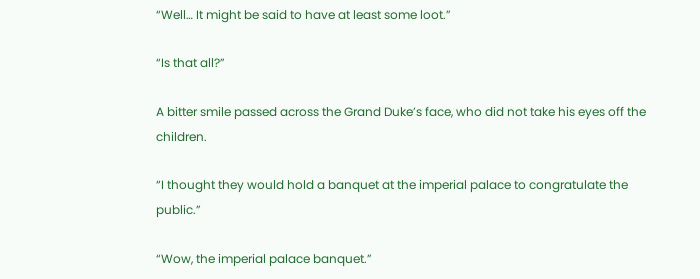“Well… It might be said to have at least some loot.”

“Is that all?”

A bitter smile passed across the Grand Duke’s face, who did not take his eyes off the children.

“I thought they would hold a banquet at the imperial palace to congratulate the public.”

“Wow, the imperial palace banquet.”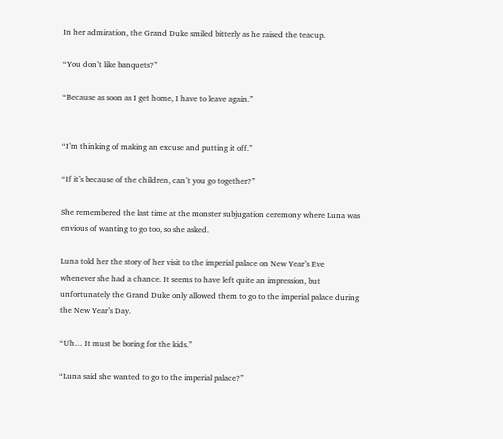In her admiration, the Grand Duke smiled bitterly as he raised the teacup.

“You don’t like banquets?”

“Because as soon as I get home, I have to leave again.”


“I’m thinking of making an excuse and putting it off.”

“If it’s because of the children, can’t you go together?”

She remembered the last time at the monster subjugation ceremony where Luna was envious of wanting to go too, so she asked.

Luna told her the story of her visit to the imperial palace on New Year’s Eve whenever she had a chance. It seems to have left quite an impression, but unfortunately the Grand Duke only allowed them to go to the imperial palace during the New Year’s Day.

“Uh… It must be boring for the kids.”

“Luna said she wanted to go to the imperial palace?”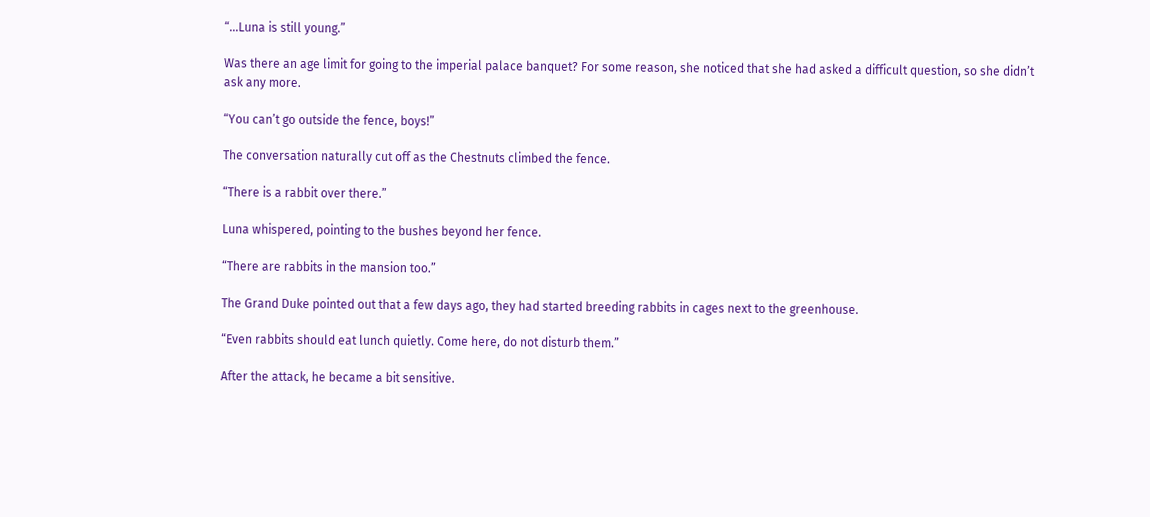“…Luna is still young.”

Was there an age limit for going to the imperial palace banquet? For some reason, she noticed that she had asked a difficult question, so she didn’t ask any more.

“You can’t go outside the fence, boys!”

The conversation naturally cut off as the Chestnuts climbed the fence.

“There is a rabbit over there.”

Luna whispered, pointing to the bushes beyond her fence.

“There are rabbits in the mansion too.”

The Grand Duke pointed out that a few days ago, they had started breeding rabbits in cages next to the greenhouse.

“Even rabbits should eat lunch quietly. Come here, do not disturb them.”

After the attack, he became a bit sensitive.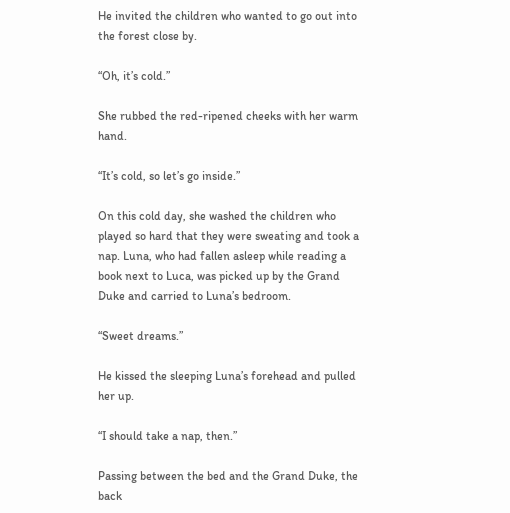He invited the children who wanted to go out into the forest close by.

“Oh, it’s cold.”

She rubbed the red-ripened cheeks with her warm hand.

“It’s cold, so let’s go inside.”

On this cold day, she washed the children who played so hard that they were sweating and took a nap. Luna, who had fallen asleep while reading a book next to Luca, was picked up by the Grand Duke and carried to Luna’s bedroom.

“Sweet dreams.”

He kissed the sleeping Luna’s forehead and pulled her up.

“I should take a nap, then.”

Passing between the bed and the Grand Duke, the back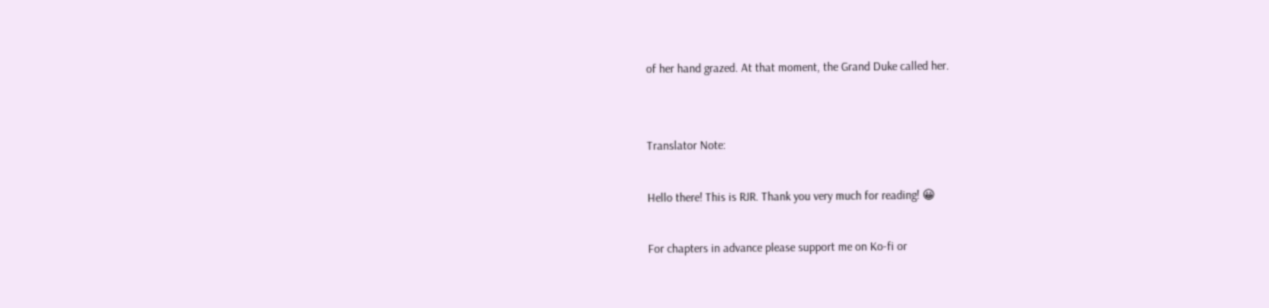of her hand grazed. At that moment, the Grand Duke called her.


Translator Note:

Hello there! This is RJR. Thank you very much for reading! 😀

For chapters in advance please support me on Ko-fi or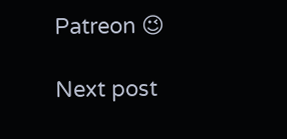Patreon 😉

Next post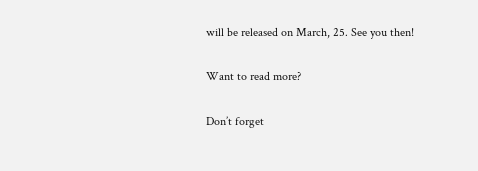will be released on March, 25. See you then!

Want to read more?

Don’t forget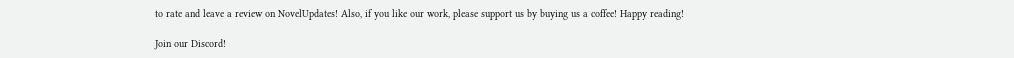to rate and leave a review on NovelUpdates! Also, if you like our work, please support us by buying us a coffee! Happy reading!

Join our Discord!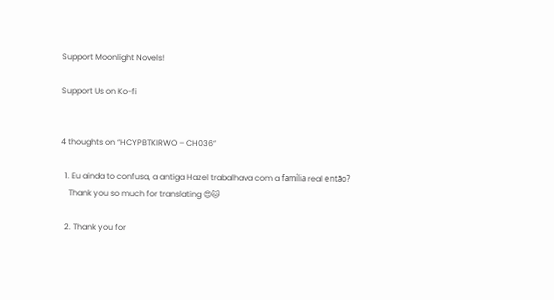Support Moonlight Novels!

Support Us on Ko-fi


4 thoughts on “HCYPBTKIRWO – CH036”

  1. Eu ainda to confusa, a antiga Hazel trabalhava com a família real então?
    Thank you so much for translating 😍🐱

  2. Thank you for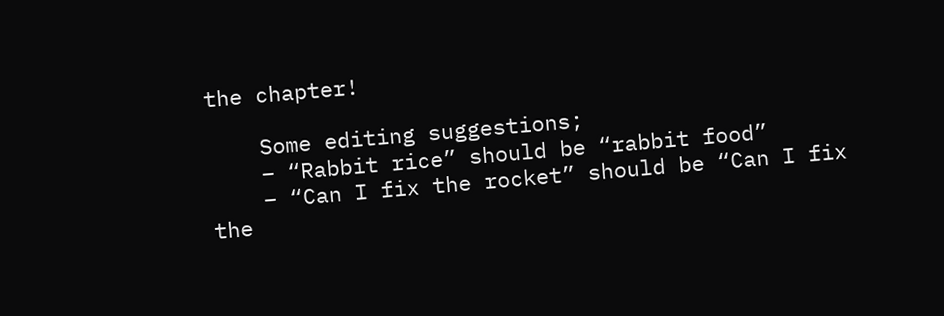the chapter!

    Some editing suggestions;
    – “Rabbit rice” should be “rabbit food”
    – “Can I fix the rocket” should be “Can I fix the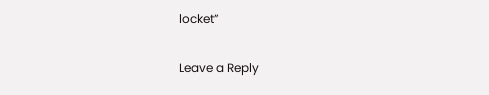locket”

Leave a Reply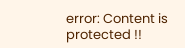error: Content is protected !!